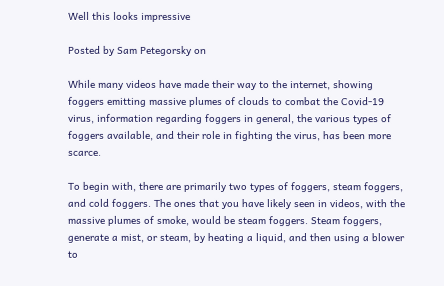Well this looks impressive

Posted by Sam Petegorsky on

While many videos have made their way to the internet, showing foggers emitting massive plumes of clouds to combat the Covid-19 virus, information regarding foggers in general, the various types of foggers available, and their role in fighting the virus, has been more scarce.

To begin with, there are primarily two types of foggers, steam foggers, and cold foggers. The ones that you have likely seen in videos, with the massive plumes of smoke, would be steam foggers. Steam foggers, generate a mist, or steam, by heating a liquid, and then using a blower to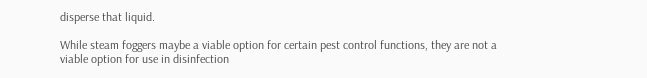disperse that liquid.

While steam foggers maybe a viable option for certain pest control functions, they are not a viable option for use in disinfection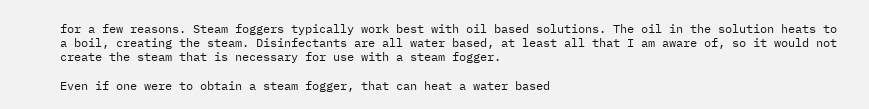for a few reasons. Steam foggers typically work best with oil based solutions. The oil in the solution heats to a boil, creating the steam. Disinfectants are all water based, at least all that I am aware of, so it would not create the steam that is necessary for use with a steam fogger.

Even if one were to obtain a steam fogger, that can heat a water based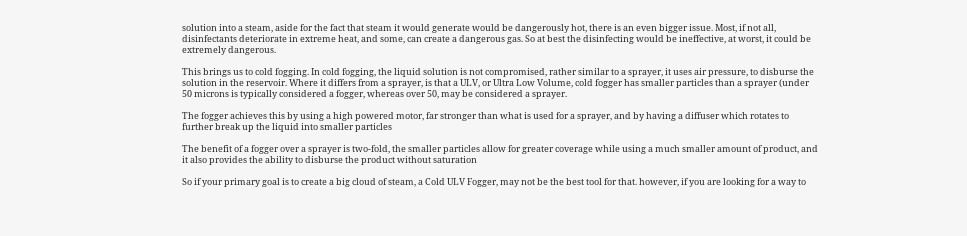solution into a steam, aside for the fact that steam it would generate would be dangerously hot, there is an even bigger issue. Most, if not all, disinfectants deteriorate in extreme heat, and some, can create a dangerous gas. So at best the disinfecting would be ineffective, at worst, it could be extremely dangerous.

This brings us to cold fogging. In cold fogging, the liquid solution is not compromised, rather similar to a sprayer, it uses air pressure, to disburse the solution in the reservoir. Where it differs from a sprayer, is that a ULV, or Ultra Low Volume, cold fogger has smaller particles than a sprayer (under 50 microns is typically considered a fogger, whereas over 50, may be considered a sprayer.

The fogger achieves this by using a high powered motor, far stronger than what is used for a sprayer, and by having a diffuser which rotates to further break up the liquid into smaller particles

The benefit of a fogger over a sprayer is two-fold, the smaller particles allow for greater coverage while using a much smaller amount of product, and it also provides the ability to disburse the product without saturation

So if your primary goal is to create a big cloud of steam, a Cold ULV Fogger, may not be the best tool for that. however, if you are looking for a way to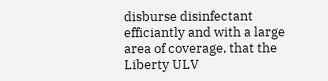disburse disinfectant efficiantly and with a large area of coverage, that the Liberty ULV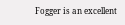Fogger is an excellent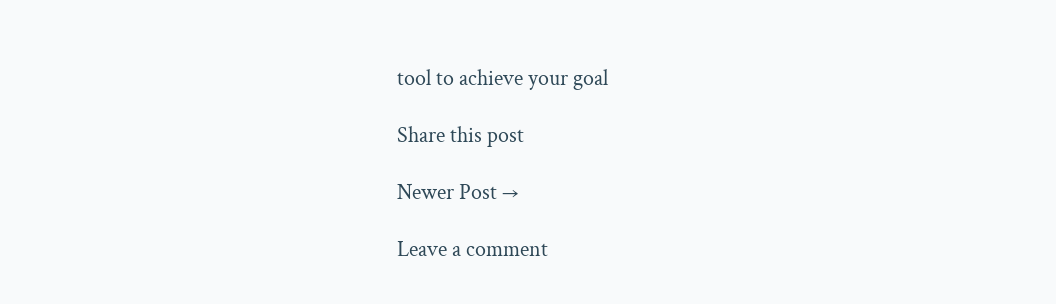tool to achieve your goal

Share this post

Newer Post →

Leave a comment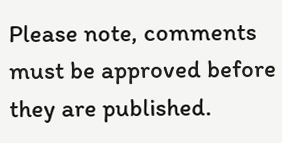Please note, comments must be approved before they are published.